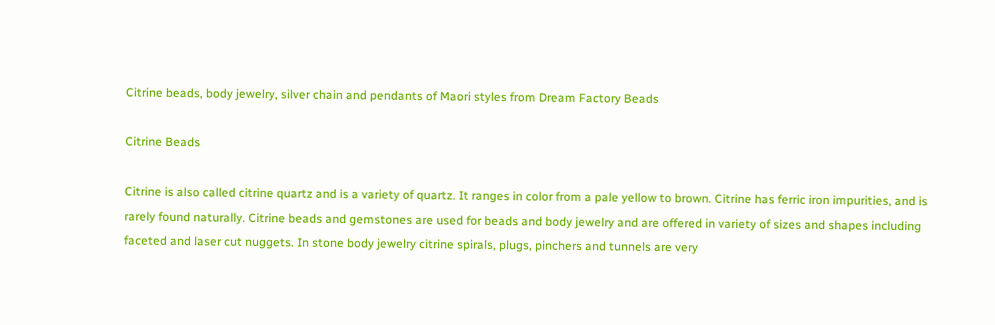Citrine beads, body jewelry, silver chain and pendants of Maori styles from Dream Factory Beads

Citrine Beads

Citrine is also called citrine quartz and is a variety of quartz. It ranges in color from a pale yellow to brown. Citrine has ferric iron impurities, and is rarely found naturally. Citrine beads and gemstones are used for beads and body jewelry and are offered in variety of sizes and shapes including faceted and laser cut nuggets. In stone body jewelry citrine spirals, plugs, pinchers and tunnels are very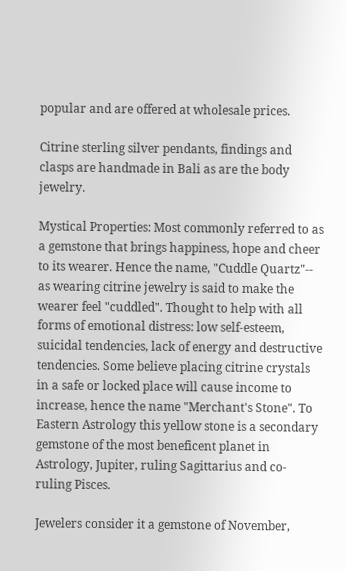popular and are offered at wholesale prices.

Citrine sterling silver pendants, findings and clasps are handmade in Bali as are the body jewelry.

Mystical Properties: Most commonly referred to as a gemstone that brings happiness, hope and cheer to its wearer. Hence the name, "Cuddle Quartz"-- as wearing citrine jewelry is said to make the wearer feel "cuddled". Thought to help with all forms of emotional distress: low self-esteem, suicidal tendencies, lack of energy and destructive tendencies. Some believe placing citrine crystals in a safe or locked place will cause income to increase, hence the name "Merchant's Stone". To Eastern Astrology this yellow stone is a secondary gemstone of the most beneficent planet in Astrology, Jupiter, ruling Sagittarius and co-ruling Pisces.

Jewelers consider it a gemstone of November,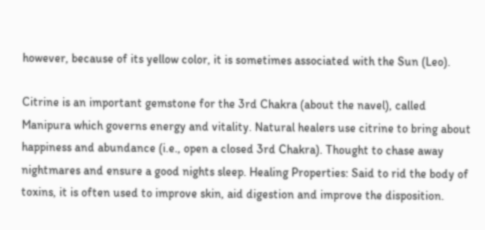however, because of its yellow color, it is sometimes associated with the Sun (Leo).

Citrine is an important gemstone for the 3rd Chakra (about the navel), called Manipura which governs energy and vitality. Natural healers use citrine to bring about happiness and abundance (i.e., open a closed 3rd Chakra). Thought to chase away nightmares and ensure a good nights sleep. Healing Properties: Said to rid the body of toxins, it is often used to improve skin, aid digestion and improve the disposition.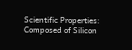Scientific Properties: Composed of Silicon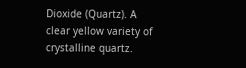Dioxide (Quartz). A clear yellow variety of crystalline quartz.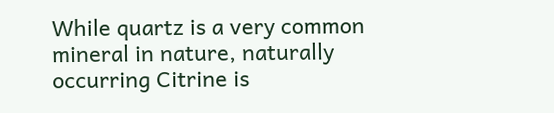While quartz is a very common mineral in nature, naturally occurring Citrine is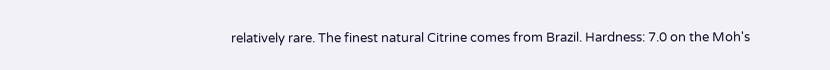relatively rare. The finest natural Citrine comes from Brazil. Hardness: 7.0 on the Moh's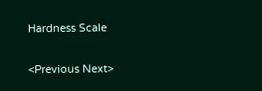Hardness Scale

<Previous Next>